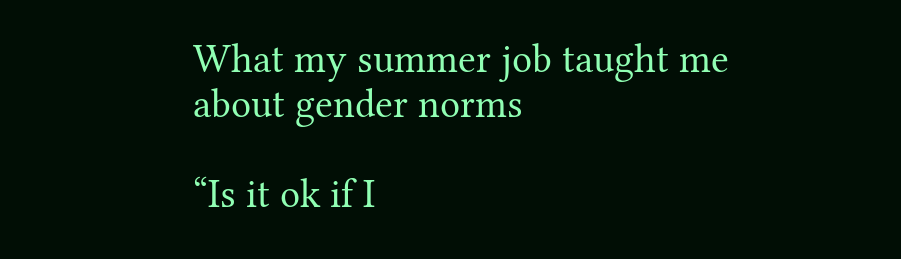What my summer job taught me about gender norms

“Is it ok if I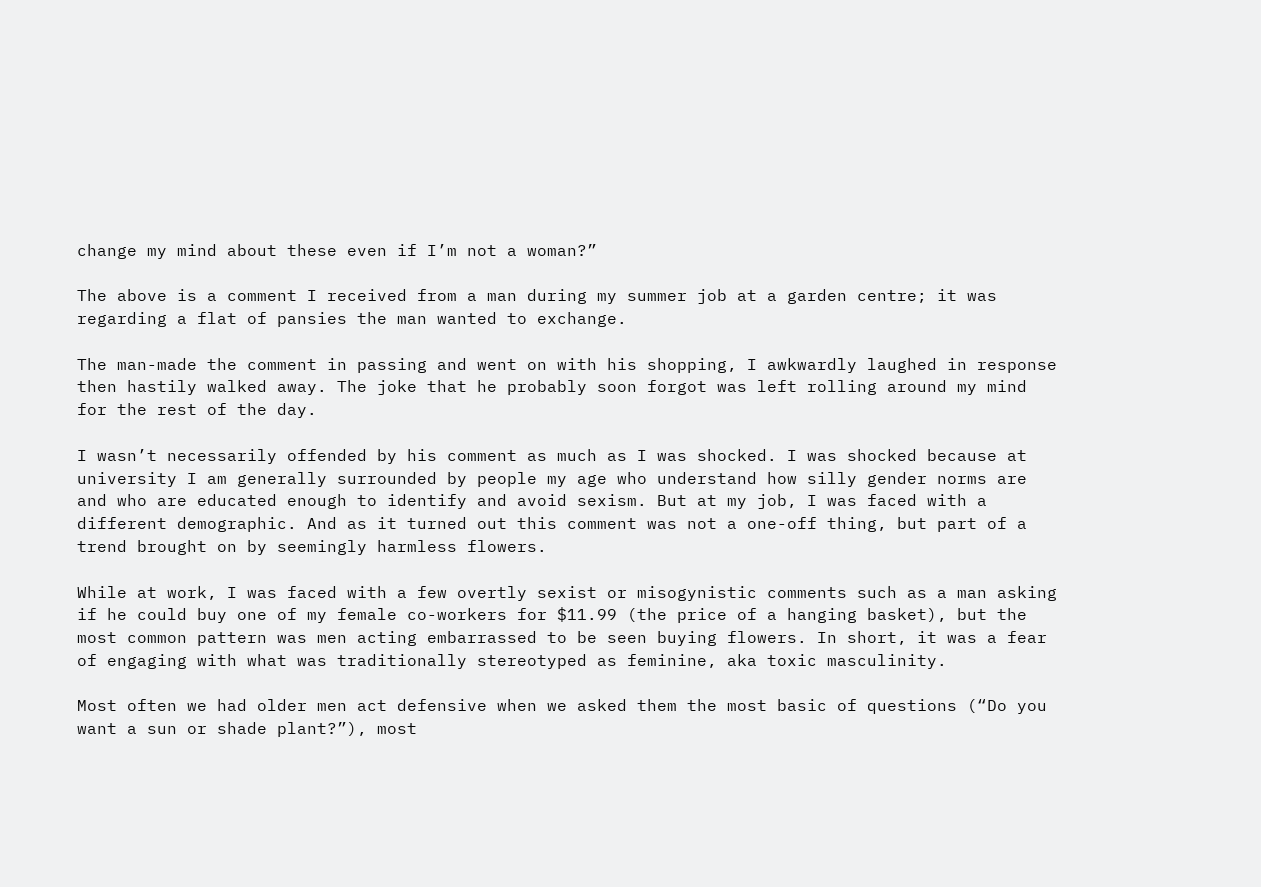change my mind about these even if I’m not a woman?”

The above is a comment I received from a man during my summer job at a garden centre; it was regarding a flat of pansies the man wanted to exchange.

The man-made the comment in passing and went on with his shopping, I awkwardly laughed in response then hastily walked away. The joke that he probably soon forgot was left rolling around my mind for the rest of the day.

I wasn’t necessarily offended by his comment as much as I was shocked. I was shocked because at university I am generally surrounded by people my age who understand how silly gender norms are and who are educated enough to identify and avoid sexism. But at my job, I was faced with a different demographic. And as it turned out this comment was not a one-off thing, but part of a trend brought on by seemingly harmless flowers.

While at work, I was faced with a few overtly sexist or misogynistic comments such as a man asking if he could buy one of my female co-workers for $11.99 (the price of a hanging basket), but the most common pattern was men acting embarrassed to be seen buying flowers. In short, it was a fear of engaging with what was traditionally stereotyped as feminine, aka toxic masculinity.

Most often we had older men act defensive when we asked them the most basic of questions (“Do you want a sun or shade plant?”), most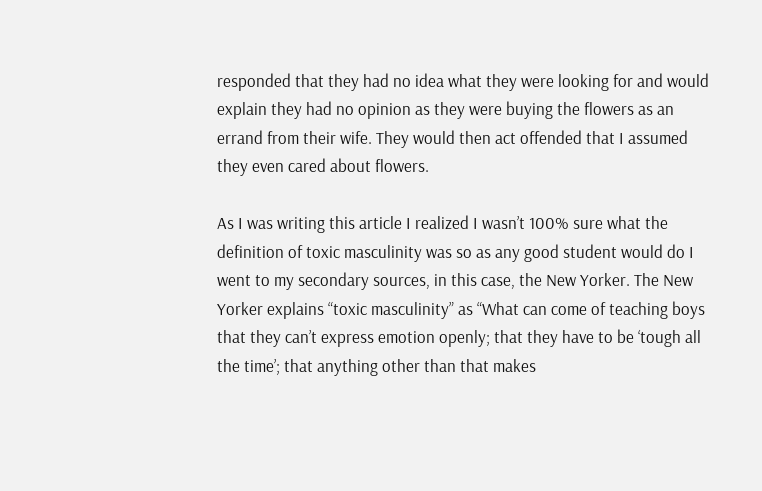responded that they had no idea what they were looking for and would explain they had no opinion as they were buying the flowers as an errand from their wife. They would then act offended that I assumed they even cared about flowers.

As I was writing this article I realized I wasn’t 100% sure what the definition of toxic masculinity was so as any good student would do I went to my secondary sources, in this case, the New Yorker. The New Yorker explains “toxic masculinity” as “What can come of teaching boys that they can’t express emotion openly; that they have to be ‘tough all the time’; that anything other than that makes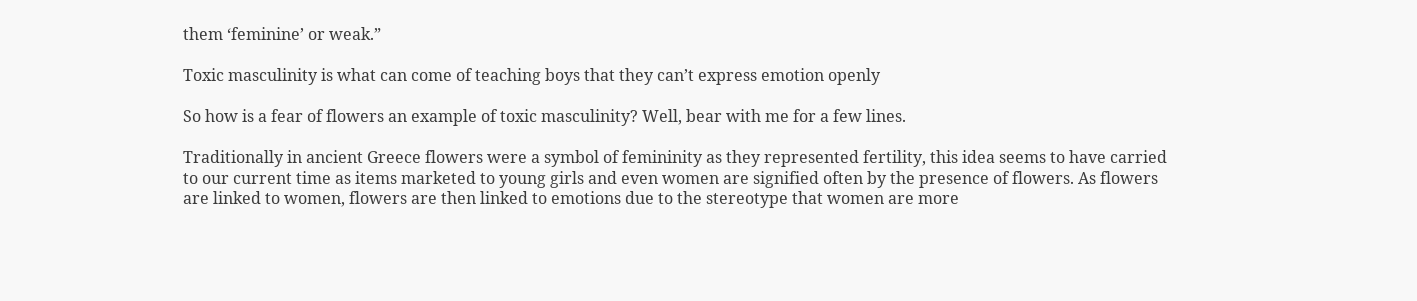them ‘feminine’ or weak.”

Toxic masculinity is what can come of teaching boys that they can’t express emotion openly

So how is a fear of flowers an example of toxic masculinity? Well, bear with me for a few lines.

Traditionally in ancient Greece flowers were a symbol of femininity as they represented fertility, this idea seems to have carried to our current time as items marketed to young girls and even women are signified often by the presence of flowers. As flowers are linked to women, flowers are then linked to emotions due to the stereotype that women are more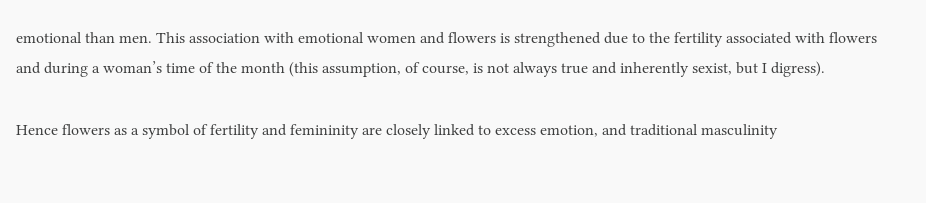emotional than men. This association with emotional women and flowers is strengthened due to the fertility associated with flowers and during a woman’s time of the month (this assumption, of course, is not always true and inherently sexist, but I digress).

Hence flowers as a symbol of fertility and femininity are closely linked to excess emotion, and traditional masculinity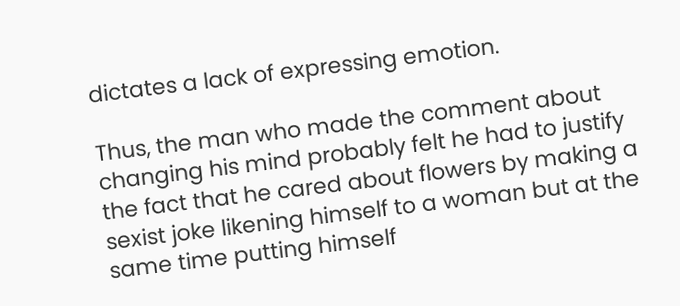dictates a lack of expressing emotion.

Thus, the man who made the comment about changing his mind probably felt he had to justify the fact that he cared about flowers by making a sexist joke likening himself to a woman but at the same time putting himself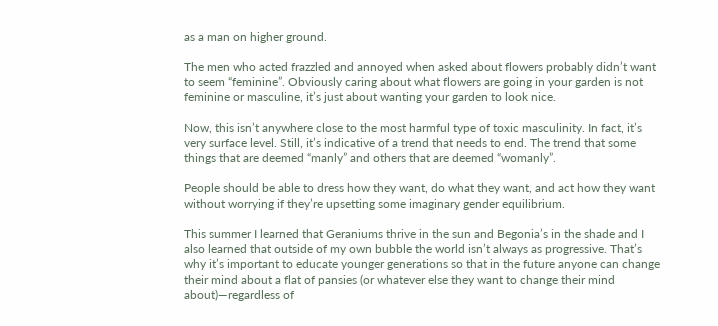as a man on higher ground.

The men who acted frazzled and annoyed when asked about flowers probably didn’t want to seem “feminine”. Obviously caring about what flowers are going in your garden is not feminine or masculine, it’s just about wanting your garden to look nice.

Now, this isn’t anywhere close to the most harmful type of toxic masculinity. In fact, it’s very surface level. Still, it’s indicative of a trend that needs to end. The trend that some things that are deemed “manly” and others that are deemed “womanly”.

People should be able to dress how they want, do what they want, and act how they want without worrying if they’re upsetting some imaginary gender equilibrium.

This summer I learned that Geraniums thrive in the sun and Begonia’s in the shade and I also learned that outside of my own bubble the world isn’t always as progressive. That’s why it’s important to educate younger generations so that in the future anyone can change their mind about a flat of pansies (or whatever else they want to change their mind about)—regardless of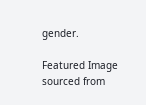gender.

Featured Image sourced from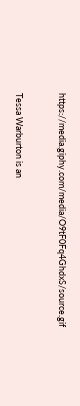https://media.giphy.com/media/O9tF0Fq4GhdxS/source.gif


Tessa Warburton is an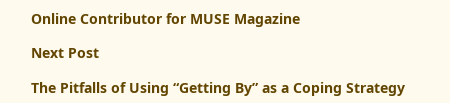Online Contributor for MUSE Magazine

Next Post

The Pitfalls of Using “Getting By” as a Coping Strategy